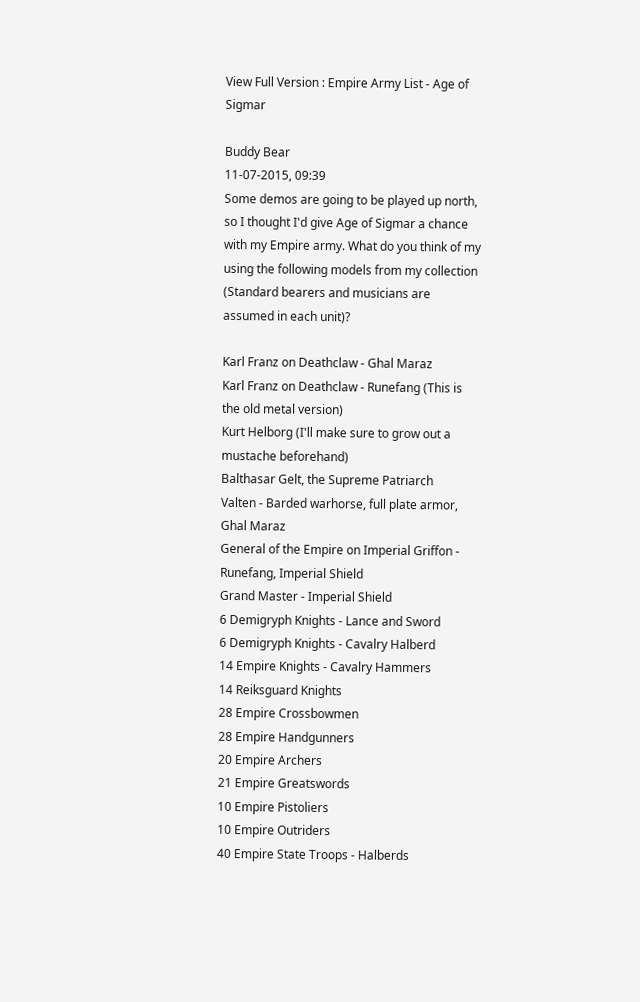View Full Version : Empire Army List - Age of Sigmar

Buddy Bear
11-07-2015, 09:39
Some demos are going to be played up north, so I thought I'd give Age of Sigmar a chance with my Empire army. What do you think of my using the following models from my collection (Standard bearers and musicians are assumed in each unit)?

Karl Franz on Deathclaw - Ghal Maraz
Karl Franz on Deathclaw - Runefang (This is the old metal version)
Kurt Helborg (I'll make sure to grow out a mustache beforehand)
Balthasar Gelt, the Supreme Patriarch
Valten - Barded warhorse, full plate armor, Ghal Maraz
General of the Empire on Imperial Griffon - Runefang, Imperial Shield
Grand Master - Imperial Shield
6 Demigryph Knights - Lance and Sword
6 Demigryph Knights - Cavalry Halberd
14 Empire Knights - Cavalry Hammers
14 Reiksguard Knights
28 Empire Crossbowmen
28 Empire Handgunners
20 Empire Archers
21 Empire Greatswords
10 Empire Pistoliers
10 Empire Outriders
40 Empire State Troops - Halberds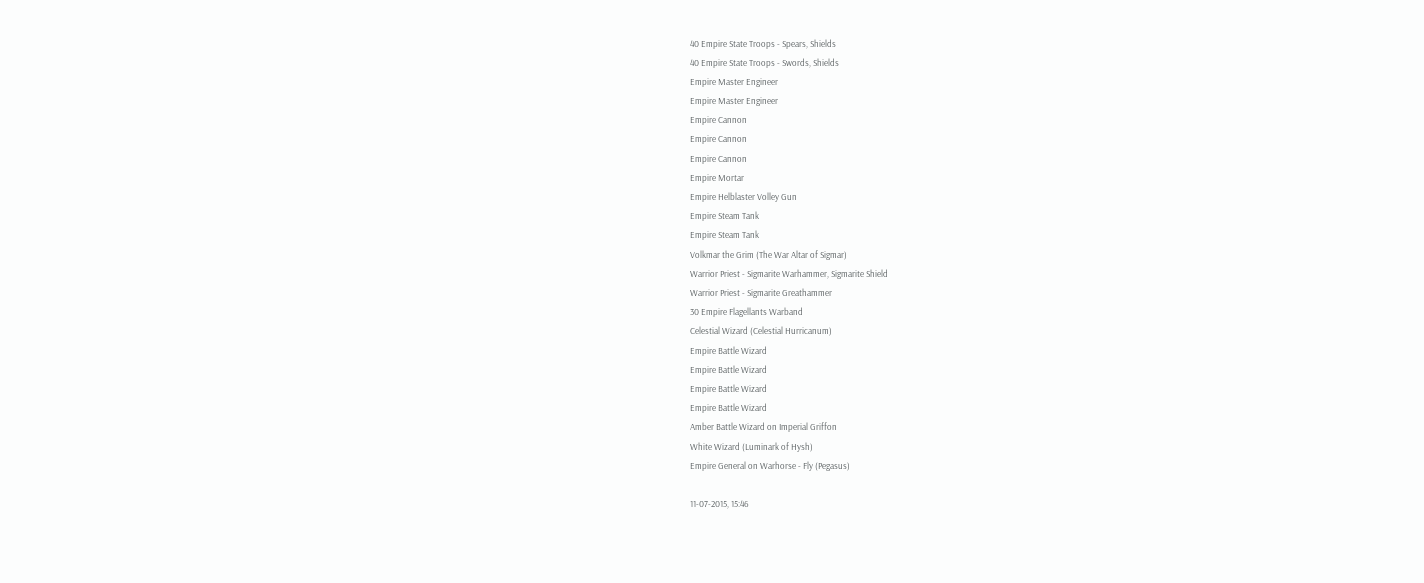40 Empire State Troops - Spears, Shields
40 Empire State Troops - Swords, Shields
Empire Master Engineer
Empire Master Engineer
Empire Cannon
Empire Cannon
Empire Cannon
Empire Mortar
Empire Helblaster Volley Gun
Empire Steam Tank
Empire Steam Tank
Volkmar the Grim (The War Altar of Sigmar)
Warrior Priest - Sigmarite Warhammer, Sigmarite Shield
Warrior Priest - Sigmarite Greathammer
30 Empire Flagellants Warband
Celestial Wizard (Celestial Hurricanum)
Empire Battle Wizard
Empire Battle Wizard
Empire Battle Wizard
Empire Battle Wizard
Amber Battle Wizard on Imperial Griffon
White Wizard (Luminark of Hysh)
Empire General on Warhorse - Fly (Pegasus)

11-07-2015, 15:46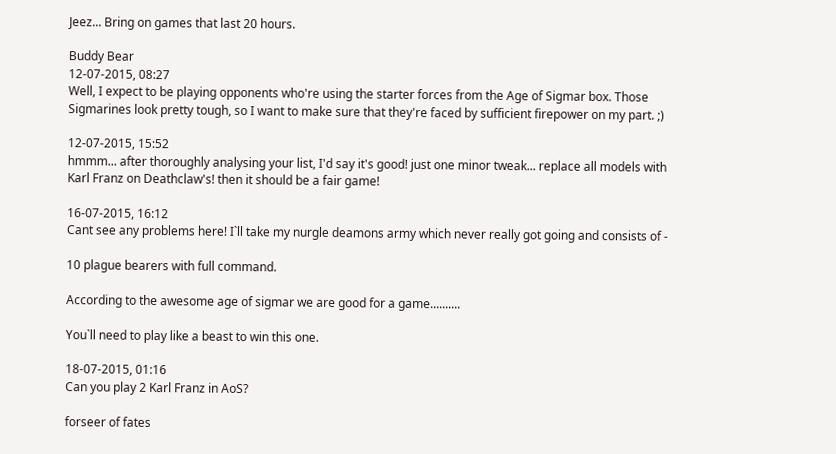Jeez... Bring on games that last 20 hours.

Buddy Bear
12-07-2015, 08:27
Well, I expect to be playing opponents who're using the starter forces from the Age of Sigmar box. Those Sigmarines look pretty tough, so I want to make sure that they're faced by sufficient firepower on my part. ;)

12-07-2015, 15:52
hmmm... after thoroughly analysing your list, I'd say it's good! just one minor tweak... replace all models with Karl Franz on Deathclaw's! then it should be a fair game!

16-07-2015, 16:12
Cant see any problems here! I`ll take my nurgle deamons army which never really got going and consists of -

10 plague bearers with full command.

According to the awesome age of sigmar we are good for a game..........

You`ll need to play like a beast to win this one.

18-07-2015, 01:16
Can you play 2 Karl Franz in AoS?

forseer of fates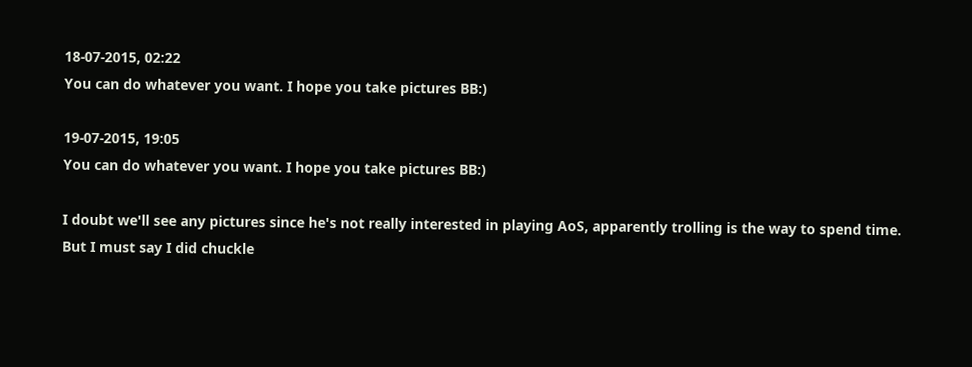18-07-2015, 02:22
You can do whatever you want. I hope you take pictures BB:)

19-07-2015, 19:05
You can do whatever you want. I hope you take pictures BB:)

I doubt we'll see any pictures since he's not really interested in playing AoS, apparently trolling is the way to spend time. But I must say I did chuckle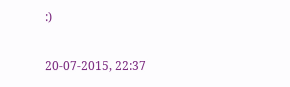:)

20-07-2015, 22:37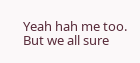Yeah hah me too. But we all sure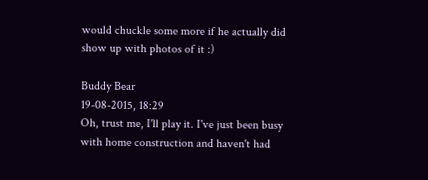would chuckle some more if he actually did show up with photos of it :)

Buddy Bear
19-08-2015, 18:29
Oh, trust me, I'll play it. I've just been busy with home construction and haven't had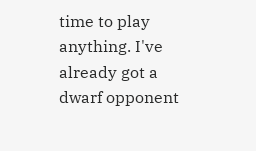time to play anything. I've already got a dwarf opponent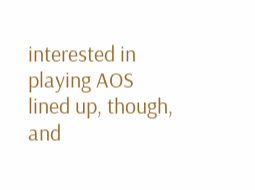interested in playing AOS lined up, though, and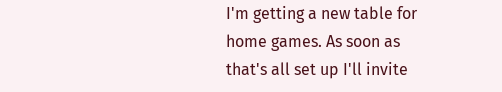I'm getting a new table for home games. As soon as that's all set up I'll invite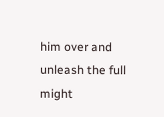him over and unleash the full might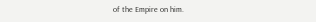of the Empire on him.